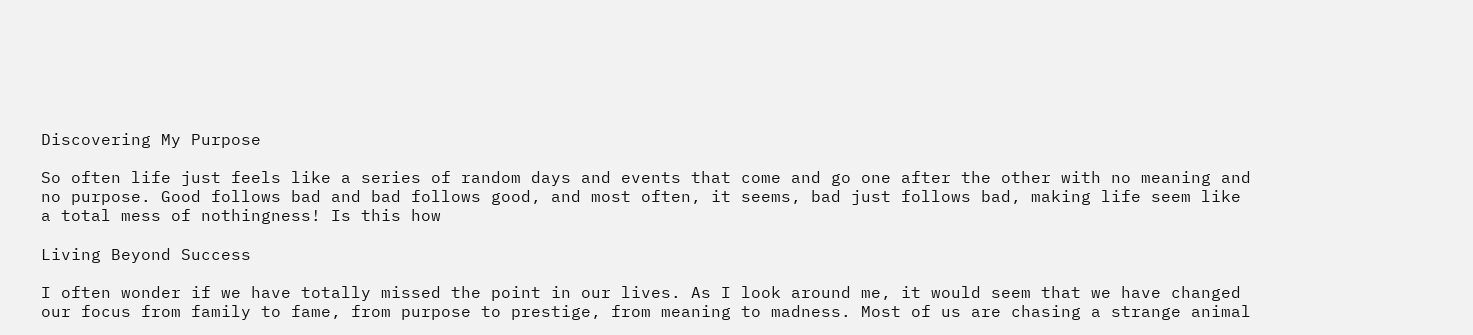Discovering My Purpose

So often life just feels like a series of random days and events that come and go one after the other with no meaning and no purpose. Good follows bad and bad follows good, and most often, it seems, bad just follows bad, making life seem like a total mess of nothingness! Is this how

Living Beyond Success

I often wonder if we have totally missed the point in our lives. As I look around me, it would seem that we have changed our focus from family to fame, from purpose to prestige, from meaning to madness. Most of us are chasing a strange animal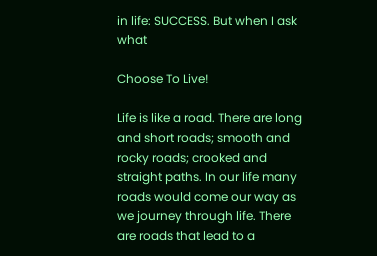in life: SUCCESS. But when I ask what

Choose To Live!

Life is like a road. There are long and short roads; smooth and rocky roads; crooked and straight paths. In our life many roads would come our way as we journey through life. There are roads that lead to a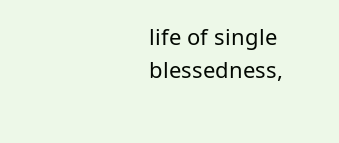life of single blessedness,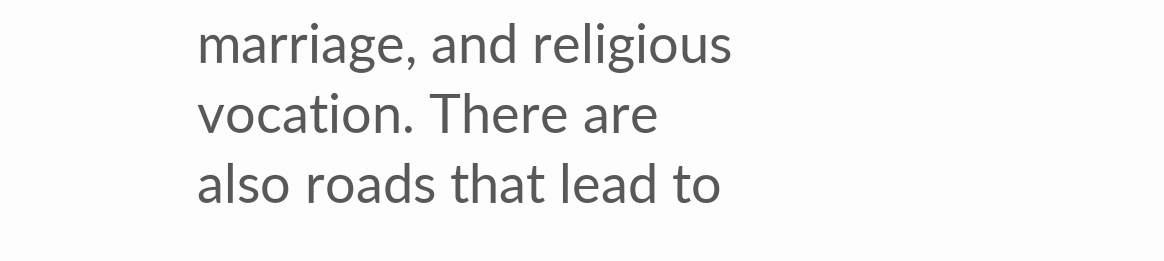marriage, and religious vocation. There are also roads that lead to